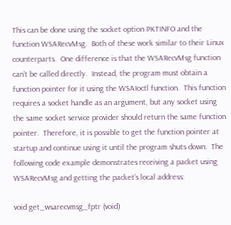This can be done using the socket option PKTINFO and the function WSARecvMsg.  Both of these work similar to their Linux counterparts.  One difference is that the WSARecvMsg function can’t be called directly.  Instead, the program must obtain a function pointer for it using the WSAIoctl function.  This function requires a socket handle as an argument, but any socket using the same socket service provider should return the same function pointer.  Therefore, it is possible to get the function pointer at startup and continue using it until the program shuts down.  The following code example demonstrates receiving a packet using WSARecvMsg and getting the packet’s local address:

void get_wsarecvmsg_fptr (void)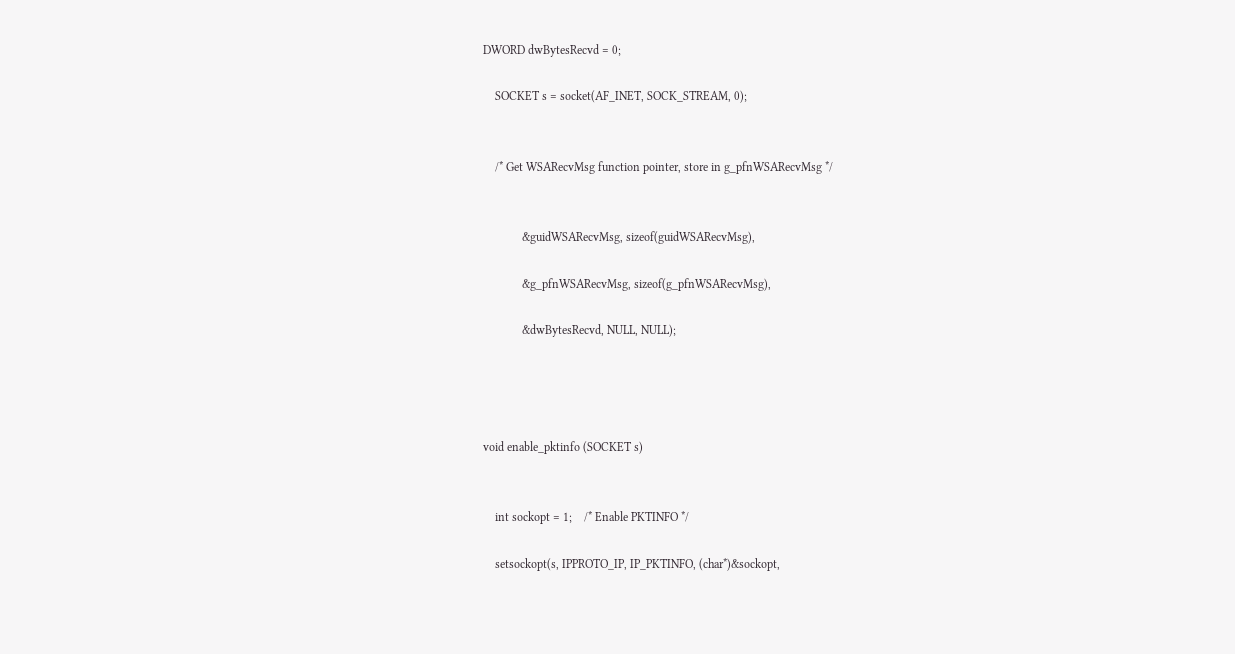DWORD dwBytesRecvd = 0;

    SOCKET s = socket(AF_INET, SOCK_STREAM, 0);


    /* Get WSARecvMsg function pointer, store in g_pfnWSARecvMsg */


             &guidWSARecvMsg, sizeof(guidWSARecvMsg),

             &g_pfnWSARecvMsg, sizeof(g_pfnWSARecvMsg),

             &dwBytesRecvd, NULL, NULL);




void enable_pktinfo (SOCKET s)


    int sockopt = 1;    /* Enable PKTINFO */

    setsockopt(s, IPPROTO_IP, IP_PKTINFO, (char*)&sockopt,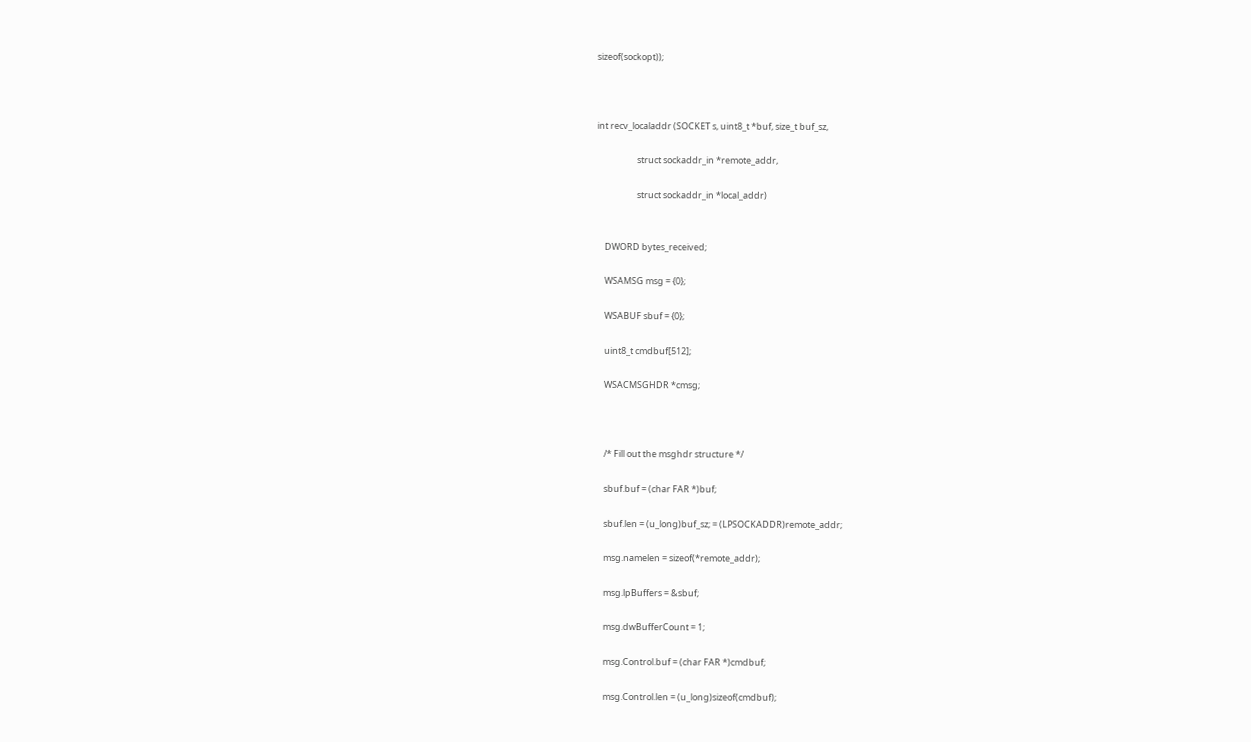sizeof(sockopt));



int recv_localaddr (SOCKET s, uint8_t *buf, size_t buf_sz,

                    struct sockaddr_in *remote_addr,

                    struct sockaddr_in *local_addr)


    DWORD bytes_received;

    WSAMSG msg = {0};

    WSABUF sbuf = {0};

    uint8_t cmdbuf[512];

    WSACMSGHDR *cmsg;



    /* Fill out the msghdr structure */

    sbuf.buf = (char FAR *)buf;

    sbuf.len = (u_long)buf_sz; = (LPSOCKADDR)remote_addr;

    msg.namelen = sizeof(*remote_addr);

    msg.lpBuffers = &sbuf;

    msg.dwBufferCount = 1;

    msg.Control.buf = (char FAR *)cmdbuf;

    msg.Control.len = (u_long)sizeof(cmdbuf);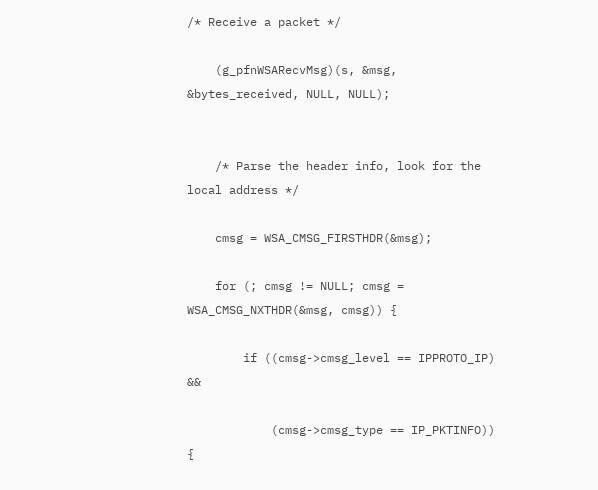/* Receive a packet */

    (g_pfnWSARecvMsg)(s, &msg, &bytes_received, NULL, NULL);


    /* Parse the header info, look for the local address */

    cmsg = WSA_CMSG_FIRSTHDR(&msg);

    for (; cmsg != NULL; cmsg = WSA_CMSG_NXTHDR(&msg, cmsg)) {

        if ((cmsg->cmsg_level == IPPROTO_IP) &&

            (cmsg->cmsg_type == IP_PKTINFO)) {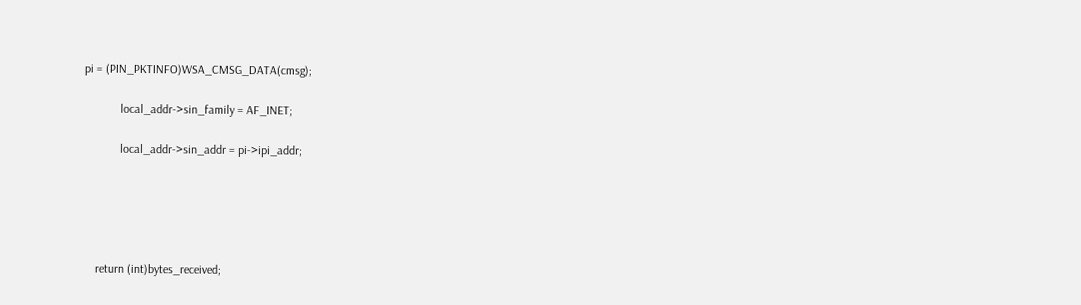pi = (PIN_PKTINFO)WSA_CMSG_DATA(cmsg);

            local_addr->sin_family = AF_INET;

            local_addr->sin_addr = pi->ipi_addr;





    return (int)bytes_received;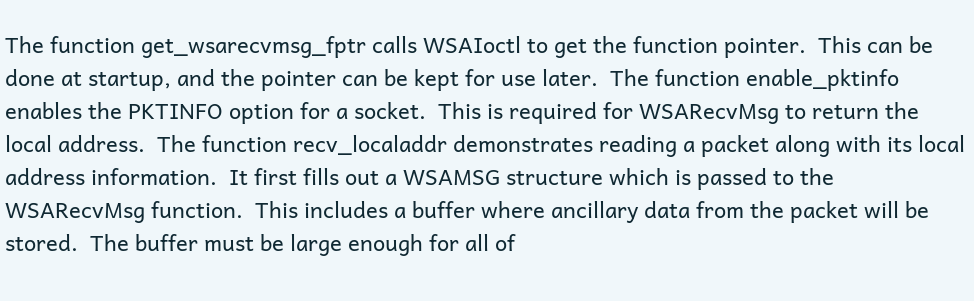The function get_wsarecvmsg_fptr calls WSAIoctl to get the function pointer.  This can be done at startup, and the pointer can be kept for use later.  The function enable_pktinfo enables the PKTINFO option for a socket.  This is required for WSARecvMsg to return the local address.  The function recv_localaddr demonstrates reading a packet along with its local address information.  It first fills out a WSAMSG structure which is passed to the WSARecvMsg function.  This includes a buffer where ancillary data from the packet will be stored.  The buffer must be large enough for all of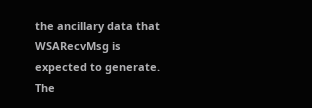the ancillary data that WSARecvMsg is expected to generate.  The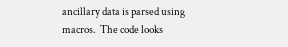ancillary data is parsed using macros.  The code looks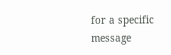for a specific message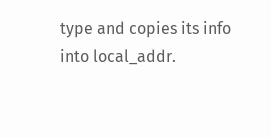type and copies its info into local_addr.